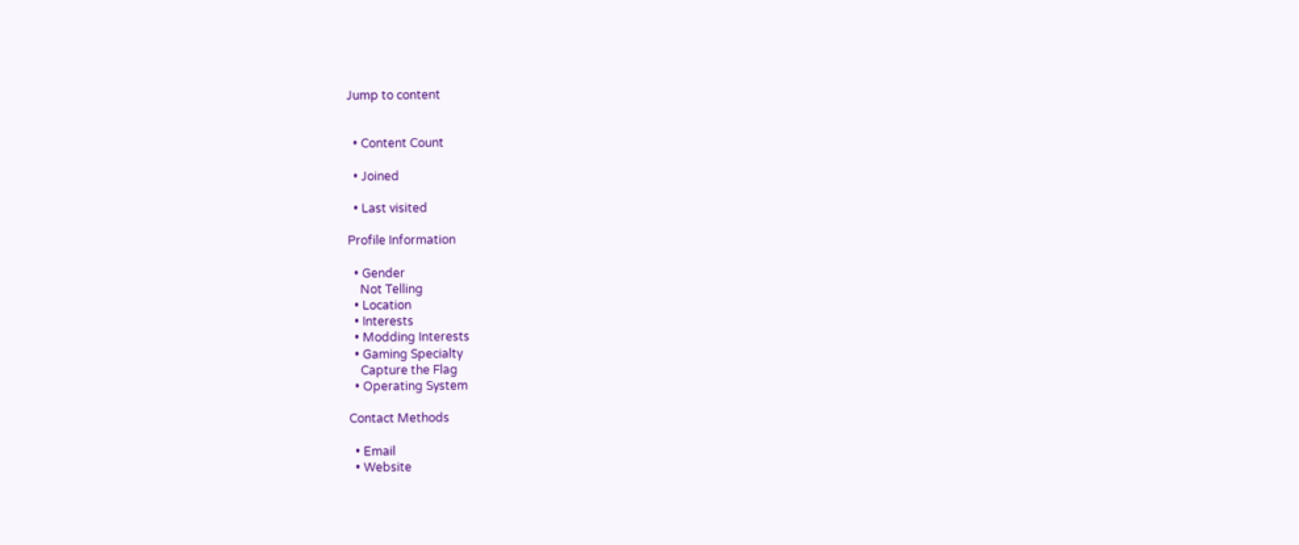Jump to content


  • Content Count

  • Joined

  • Last visited

Profile Information

  • Gender
    Not Telling
  • Location
  • Interests
  • Modding Interests
  • Gaming Specialty
    Capture the Flag
  • Operating System

Contact Methods

  • Email
  • Website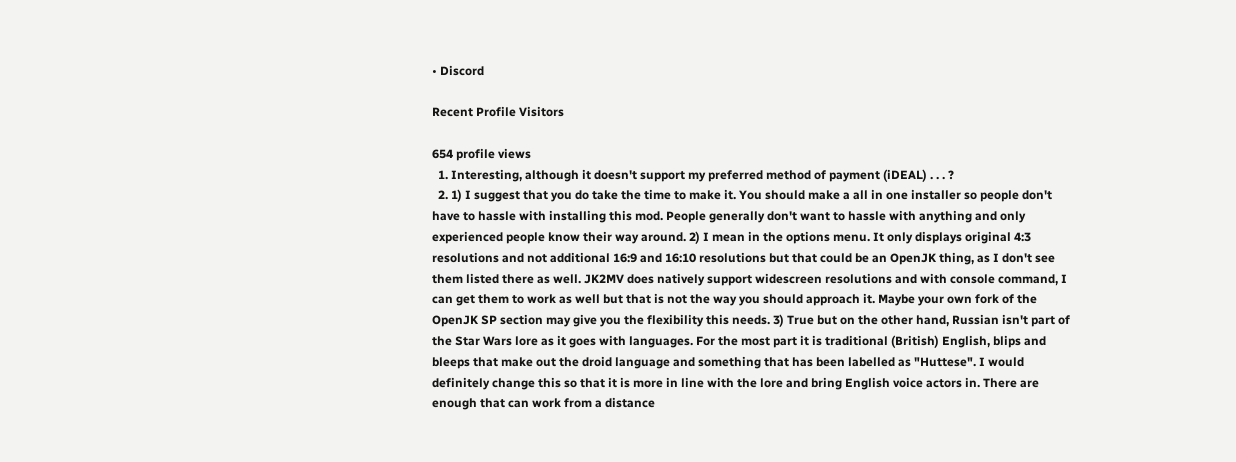• Discord

Recent Profile Visitors

654 profile views
  1. Interesting, although it doesn't support my preferred method of payment (iDEAL) . . . ?
  2. 1) I suggest that you do take the time to make it. You should make a all in one installer so people don't have to hassle with installing this mod. People generally don't want to hassle with anything and only experienced people know their way around. 2) I mean in the options menu. It only displays original 4:3 resolutions and not additional 16:9 and 16:10 resolutions but that could be an OpenJK thing, as I don't see them listed there as well. JK2MV does natively support widescreen resolutions and with console command, I can get them to work as well but that is not the way you should approach it. Maybe your own fork of the OpenJK SP section may give you the flexibility this needs. 3) True but on the other hand, Russian isn't part of the Star Wars lore as it goes with languages. For the most part it is traditional (British) English, blips and bleeps that make out the droid language and something that has been labelled as "Huttese". I would definitely change this so that it is more in line with the lore and bring English voice actors in. There are enough that can work from a distance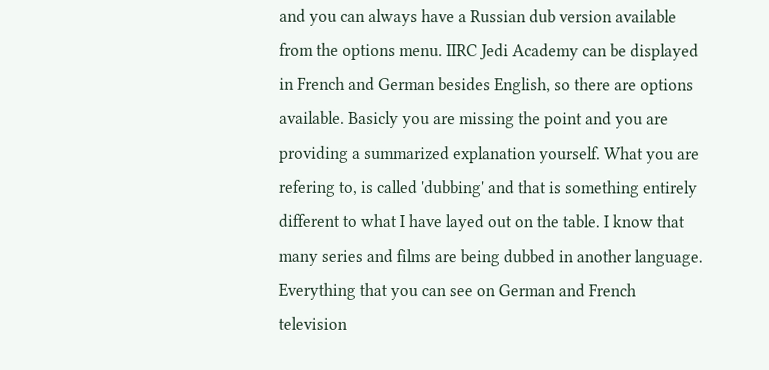and you can always have a Russian dub version available from the options menu. IIRC Jedi Academy can be displayed in French and German besides English, so there are options available. Basicly you are missing the point and you are providing a summarized explanation yourself. What you are refering to, is called 'dubbing' and that is something entirely different to what I have layed out on the table. I know that many series and films are being dubbed in another language. Everything that you can see on German and French television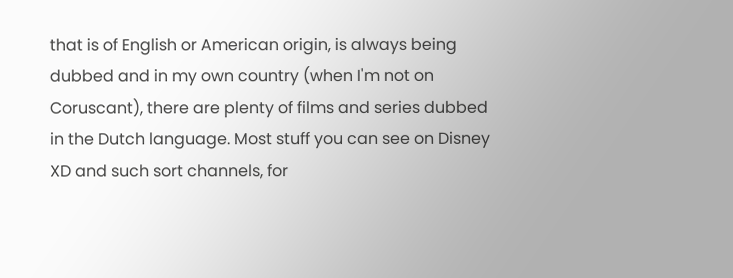that is of English or American origin, is always being dubbed and in my own country (when I'm not on Coruscant), there are plenty of films and series dubbed in the Dutch language. Most stuff you can see on Disney XD and such sort channels, for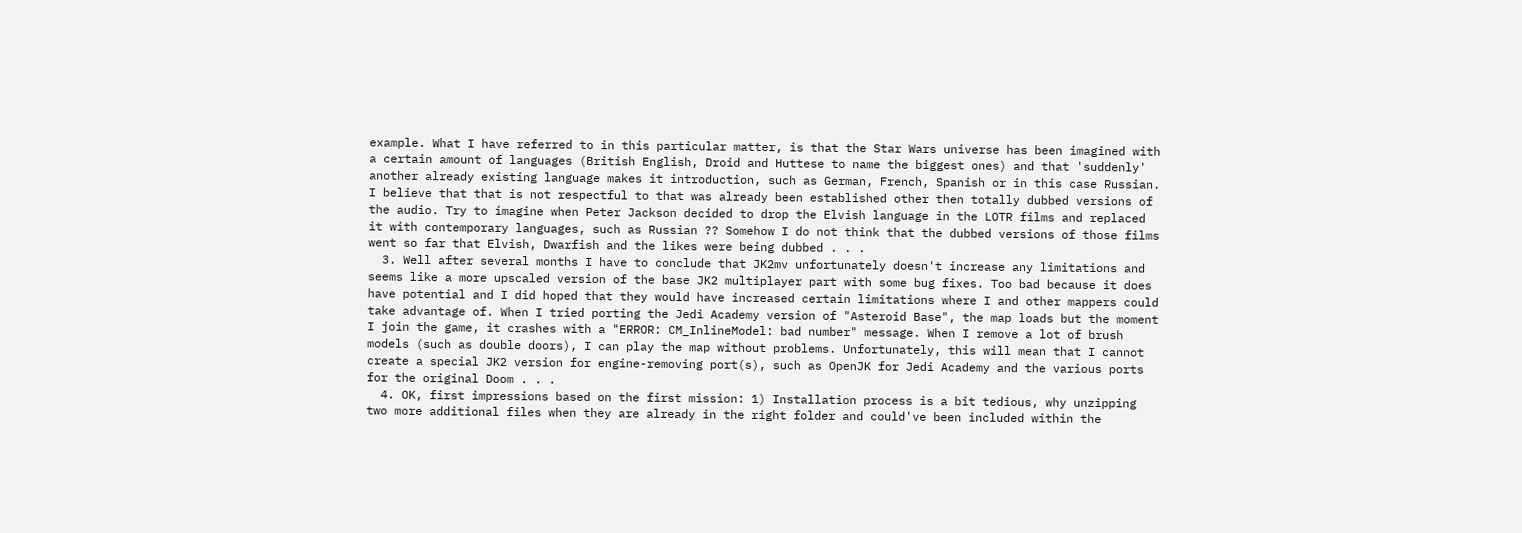example. What I have referred to in this particular matter, is that the Star Wars universe has been imagined with a certain amount of languages (British English, Droid and Huttese to name the biggest ones) and that 'suddenly' another already existing language makes it introduction, such as German, French, Spanish or in this case Russian. I believe that that is not respectful to that was already been established other then totally dubbed versions of the audio. Try to imagine when Peter Jackson decided to drop the Elvish language in the LOTR films and replaced it with contemporary languages, such as Russian ?? Somehow I do not think that the dubbed versions of those films went so far that Elvish, Dwarfish and the likes were being dubbed . . .
  3. Well after several months I have to conclude that JK2mv unfortunately doesn't increase any limitations and seems like a more upscaled version of the base JK2 multiplayer part with some bug fixes. Too bad because it does have potential and I did hoped that they would have increased certain limitations where I and other mappers could take advantage of. When I tried porting the Jedi Academy version of "Asteroid Base", the map loads but the moment I join the game, it crashes with a "ERROR: CM_InlineModel: bad number" message. When I remove a lot of brush models (such as double doors), I can play the map without problems. Unfortunately, this will mean that I cannot create a special JK2 version for engine-removing port(s), such as OpenJK for Jedi Academy and the various ports for the original Doom . . .
  4. OK, first impressions based on the first mission: 1) Installation process is a bit tedious, why unzipping two more additional files when they are already in the right folder and could've been included within the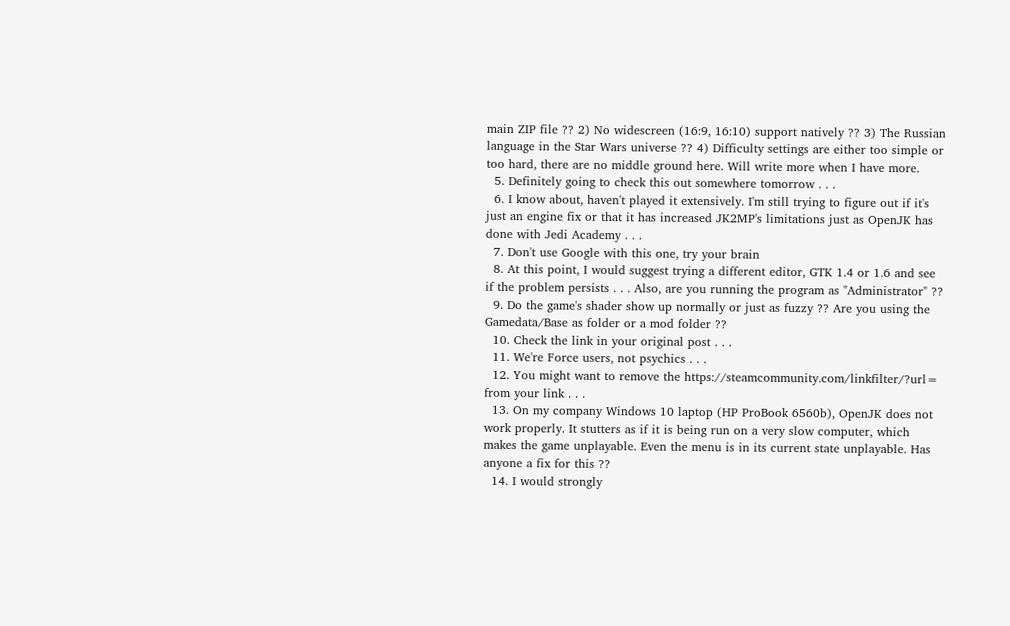main ZIP file ?? 2) No widescreen (16:9, 16:10) support natively ?? 3) The Russian language in the Star Wars universe ?? 4) Difficulty settings are either too simple or too hard, there are no middle ground here. Will write more when I have more.
  5. Definitely going to check this out somewhere tomorrow . . .
  6. I know about, haven't played it extensively. I'm still trying to figure out if it's just an engine fix or that it has increased JK2MP's limitations just as OpenJK has done with Jedi Academy . . .
  7. Don't use Google with this one, try your brain
  8. At this point, I would suggest trying a different editor, GTK 1.4 or 1.6 and see if the problem persists . . . Also, are you running the program as "Administrator" ??
  9. Do the game's shader show up normally or just as fuzzy ?? Are you using the Gamedata/Base as folder or a mod folder ??
  10. Check the link in your original post . . .
  11. We're Force users, not psychics . . .
  12. You might want to remove the https://steamcommunity.com/linkfilter/?url= from your link . . .
  13. On my company Windows 10 laptop (HP ProBook 6560b), OpenJK does not work properly. It stutters as if it is being run on a very slow computer, which makes the game unplayable. Even the menu is in its current state unplayable. Has anyone a fix for this ??
  14. I would strongly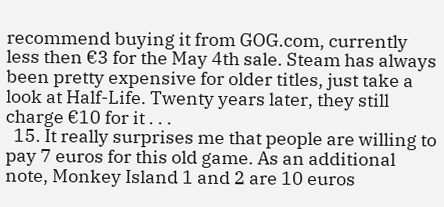recommend buying it from GOG.com, currently less then €3 for the May 4th sale. Steam has always been pretty expensive for older titles, just take a look at Half-Life. Twenty years later, they still charge €10 for it . . .
  15. It really surprises me that people are willing to pay 7 euros for this old game. As an additional note, Monkey Island 1 and 2 are 10 euros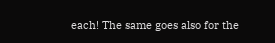each! The same goes also for the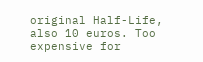original Half-Life, also 10 euros. Too expensive for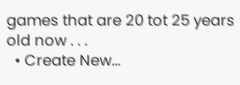games that are 20 tot 25 years old now . . .
  • Create New...